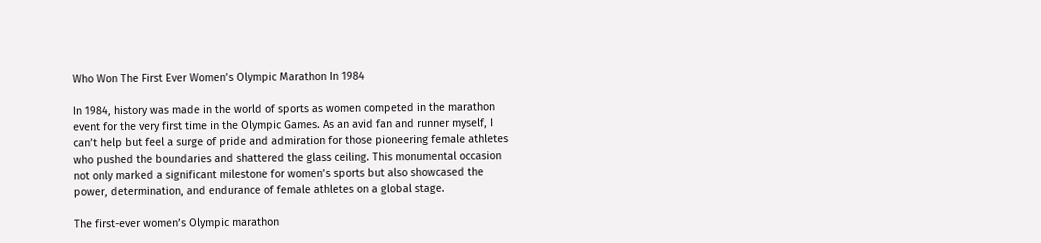Who Won The First Ever Women’s Olympic Marathon In 1984

In 1984, history was made in the world of sports as women competed in the marathon event for the very first time in the Olympic Games. As an avid fan and runner myself, I can’t help but feel a surge of pride and admiration for those pioneering female athletes who pushed the boundaries and shattered the glass ceiling. This monumental occasion not only marked a significant milestone for women’s sports but also showcased the power, determination, and endurance of female athletes on a global stage.

The first-ever women’s Olympic marathon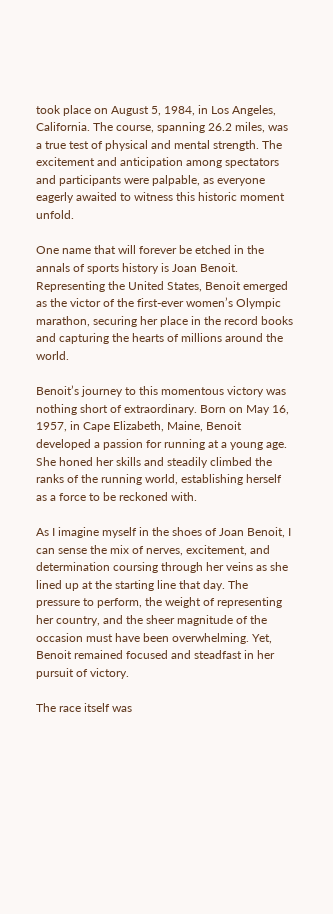took place on August 5, 1984, in Los Angeles, California. The course, spanning 26.2 miles, was a true test of physical and mental strength. The excitement and anticipation among spectators and participants were palpable, as everyone eagerly awaited to witness this historic moment unfold.

One name that will forever be etched in the annals of sports history is Joan Benoit. Representing the United States, Benoit emerged as the victor of the first-ever women’s Olympic marathon, securing her place in the record books and capturing the hearts of millions around the world.

Benoit’s journey to this momentous victory was nothing short of extraordinary. Born on May 16, 1957, in Cape Elizabeth, Maine, Benoit developed a passion for running at a young age. She honed her skills and steadily climbed the ranks of the running world, establishing herself as a force to be reckoned with.

As I imagine myself in the shoes of Joan Benoit, I can sense the mix of nerves, excitement, and determination coursing through her veins as she lined up at the starting line that day. The pressure to perform, the weight of representing her country, and the sheer magnitude of the occasion must have been overwhelming. Yet, Benoit remained focused and steadfast in her pursuit of victory.

The race itself was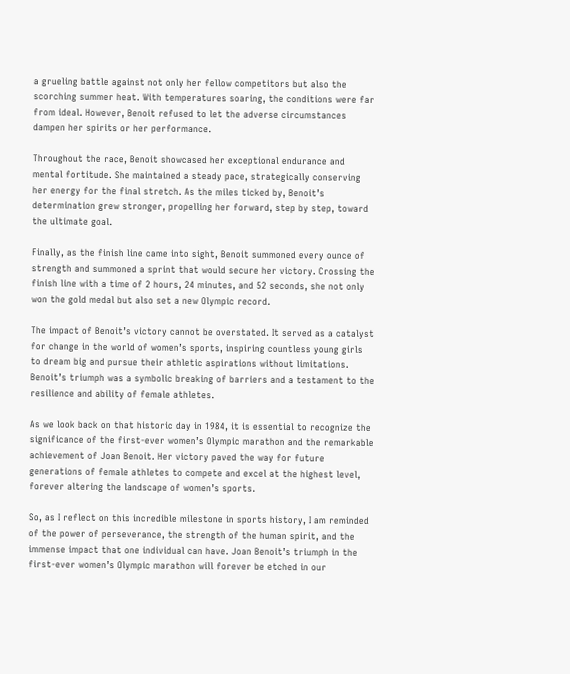a grueling battle against not only her fellow competitors but also the scorching summer heat. With temperatures soaring, the conditions were far from ideal. However, Benoit refused to let the adverse circumstances dampen her spirits or her performance.

Throughout the race, Benoit showcased her exceptional endurance and mental fortitude. She maintained a steady pace, strategically conserving her energy for the final stretch. As the miles ticked by, Benoit’s determination grew stronger, propelling her forward, step by step, toward the ultimate goal.

Finally, as the finish line came into sight, Benoit summoned every ounce of strength and summoned a sprint that would secure her victory. Crossing the finish line with a time of 2 hours, 24 minutes, and 52 seconds, she not only won the gold medal but also set a new Olympic record.

The impact of Benoit’s victory cannot be overstated. It served as a catalyst for change in the world of women’s sports, inspiring countless young girls to dream big and pursue their athletic aspirations without limitations. Benoit’s triumph was a symbolic breaking of barriers and a testament to the resilience and ability of female athletes.

As we look back on that historic day in 1984, it is essential to recognize the significance of the first-ever women’s Olympic marathon and the remarkable achievement of Joan Benoit. Her victory paved the way for future generations of female athletes to compete and excel at the highest level, forever altering the landscape of women’s sports.

So, as I reflect on this incredible milestone in sports history, I am reminded of the power of perseverance, the strength of the human spirit, and the immense impact that one individual can have. Joan Benoit’s triumph in the first-ever women’s Olympic marathon will forever be etched in our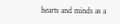hearts and minds as a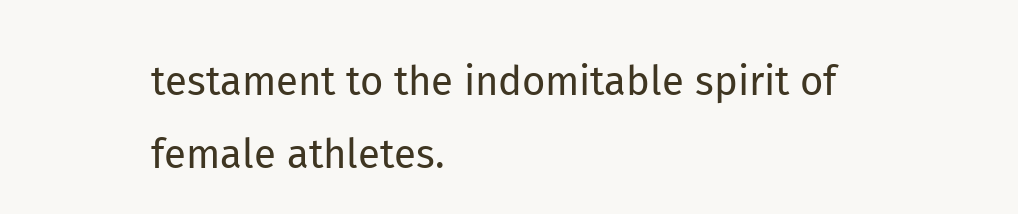testament to the indomitable spirit of female athletes.